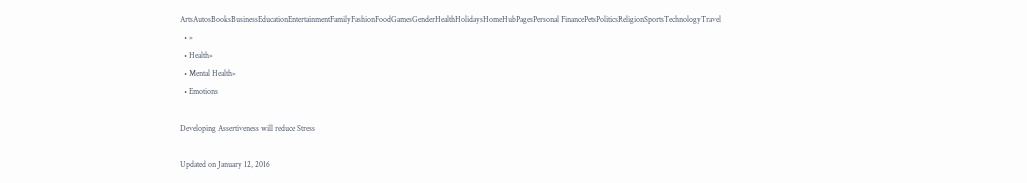ArtsAutosBooksBusinessEducationEntertainmentFamilyFashionFoodGamesGenderHealthHolidaysHomeHubPagesPersonal FinancePetsPoliticsReligionSportsTechnologyTravel
  • »
  • Health»
  • Mental Health»
  • Emotions

Developing Assertiveness will reduce Stress

Updated on January 12, 2016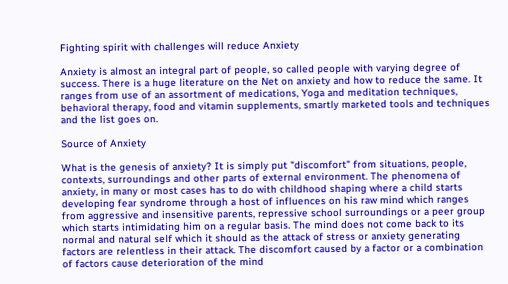Fighting spirit with challenges will reduce Anxiety

Anxiety is almost an integral part of people, so called people with varying degree of success. There is a huge literature on the Net on anxiety and how to reduce the same. It ranges from use of an assortment of medications, Yoga and meditation techniques, behavioral therapy, food and vitamin supplements, smartly marketed tools and techniques and the list goes on.

Source of Anxiety

What is the genesis of anxiety? It is simply put "discomfort" from situations, people, contexts, surroundings and other parts of external environment. The phenomena of anxiety, in many or most cases has to do with childhood shaping where a child starts developing fear syndrome through a host of influences on his raw mind which ranges from aggressive and insensitive parents, repressive school surroundings or a peer group which starts intimidating him on a regular basis. The mind does not come back to its normal and natural self which it should as the attack of stress or anxiety generating factors are relentless in their attack. The discomfort caused by a factor or a combination of factors cause deterioration of the mind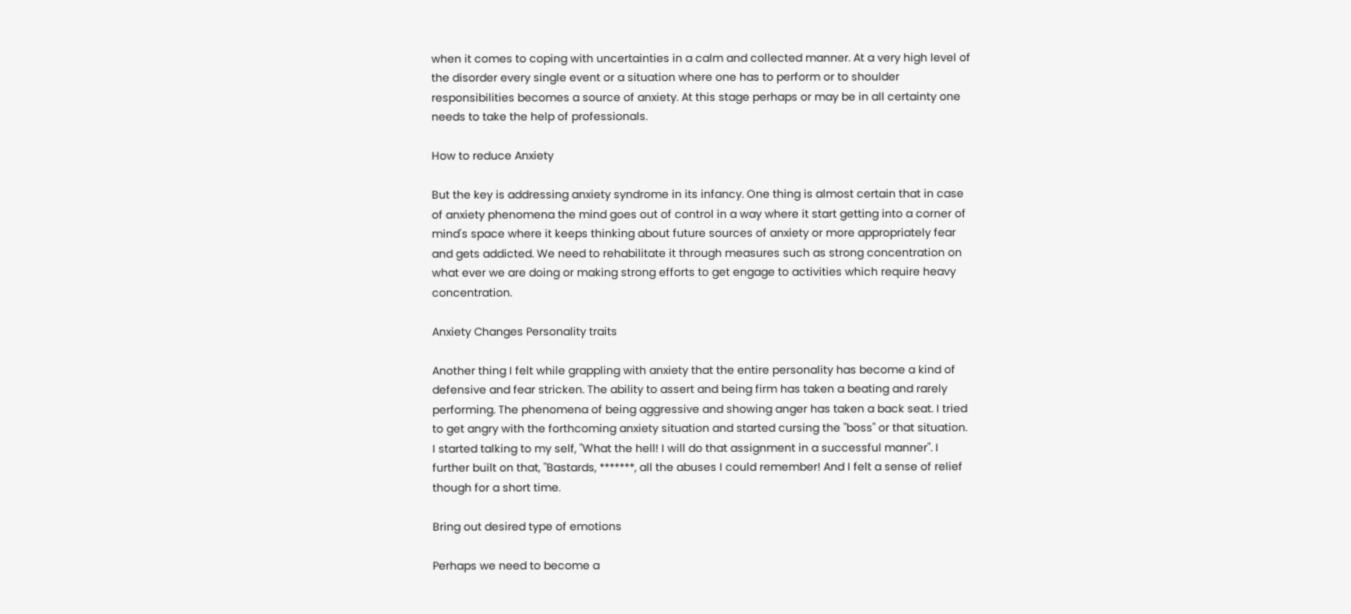when it comes to coping with uncertainties in a calm and collected manner. At a very high level of the disorder every single event or a situation where one has to perform or to shoulder responsibilities becomes a source of anxiety. At this stage perhaps or may be in all certainty one needs to take the help of professionals.

How to reduce Anxiety

But the key is addressing anxiety syndrome in its infancy. One thing is almost certain that in case of anxiety phenomena the mind goes out of control in a way where it start getting into a corner of mind's space where it keeps thinking about future sources of anxiety or more appropriately fear and gets addicted. We need to rehabilitate it through measures such as strong concentration on what ever we are doing or making strong efforts to get engage to activities which require heavy concentration.

Anxiety Changes Personality traits

Another thing I felt while grappling with anxiety that the entire personality has become a kind of defensive and fear stricken. The ability to assert and being firm has taken a beating and rarely performing. The phenomena of being aggressive and showing anger has taken a back seat. I tried to get angry with the forthcoming anxiety situation and started cursing the "boss" or that situation. I started talking to my self, "What the hell! I will do that assignment in a successful manner". I further built on that, "Bastards, *******, all the abuses I could remember! And I felt a sense of relief though for a short time.

Bring out desired type of emotions

Perhaps we need to become a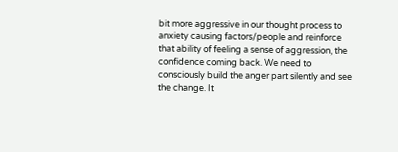bit more aggressive in our thought process to anxiety causing factors/people and reinforce that ability of feeling a sense of aggression, the confidence coming back. We need to consciously build the anger part silently and see the change. It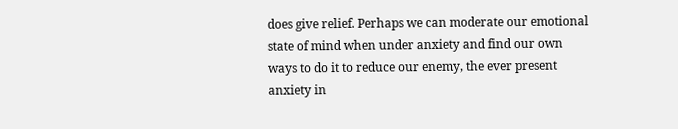does give relief. Perhaps we can moderate our emotional state of mind when under anxiety and find our own ways to do it to reduce our enemy, the ever present anxiety in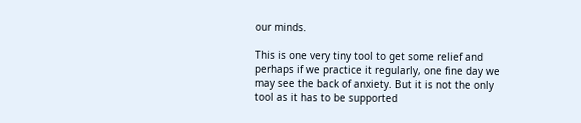our minds.

This is one very tiny tool to get some relief and perhaps if we practice it regularly, one fine day we may see the back of anxiety. But it is not the only tool as it has to be supported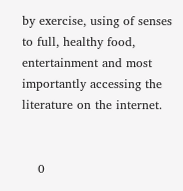by exercise, using of senses to full, healthy food, entertainment and most importantly accessing the literature on the internet.


    0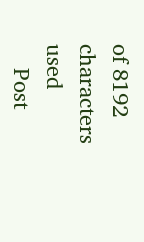of 8192 characters used
    Post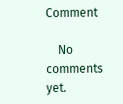Comment

    No comments yet.